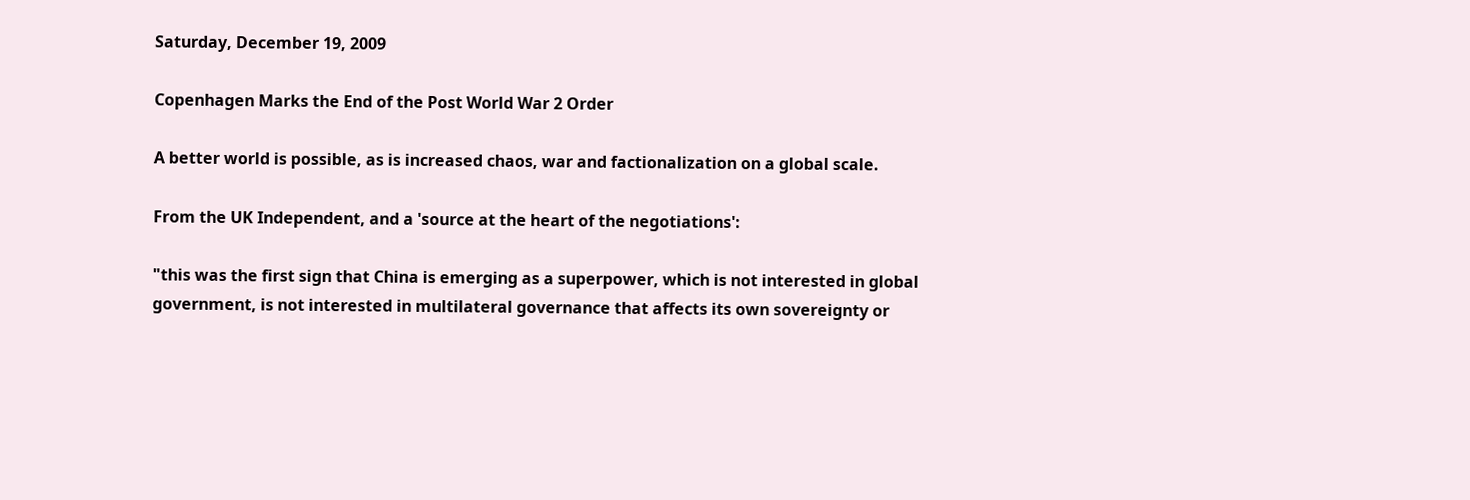Saturday, December 19, 2009

Copenhagen Marks the End of the Post World War 2 Order

A better world is possible, as is increased chaos, war and factionalization on a global scale.

From the UK Independent, and a 'source at the heart of the negotiations':

"this was the first sign that China is emerging as a superpower, which is not interested in global government, is not interested in multilateral governance that affects its own sovereignty or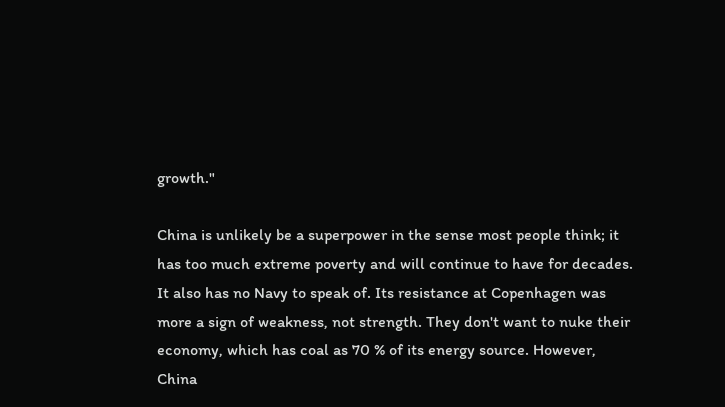growth."

China is unlikely be a superpower in the sense most people think; it has too much extreme poverty and will continue to have for decades. It also has no Navy to speak of. Its resistance at Copenhagen was more a sign of weakness, not strength. They don't want to nuke their economy, which has coal as 70 % of its energy source. However, China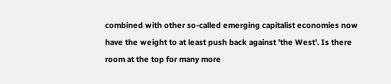combined with other so-called emerging capitalist economies now have the weight to at least push back against 'the West'. Is there room at the top for many more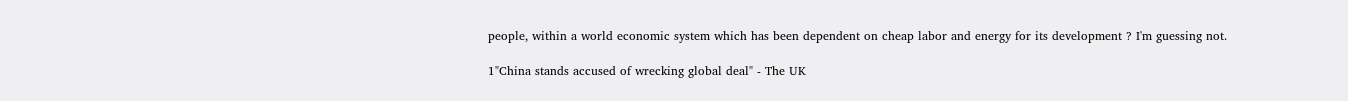people, within a world economic system which has been dependent on cheap labor and energy for its development ? I'm guessing not.

1"China stands accused of wrecking global deal" - The UK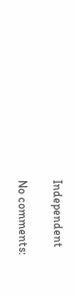Independent

No comments: